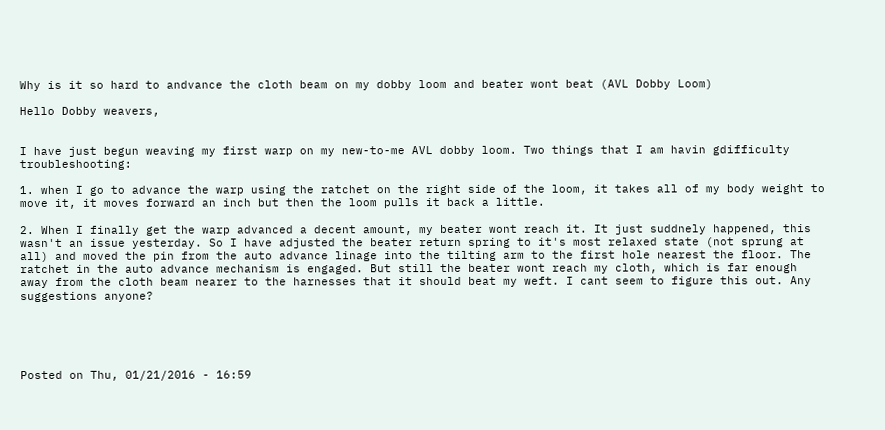Why is it so hard to andvance the cloth beam on my dobby loom and beater wont beat (AVL Dobby Loom)

Hello Dobby weavers,


I have just begun weaving my first warp on my new-to-me AVL dobby loom. Two things that I am havin gdifficulty troubleshooting:

1. when I go to advance the warp using the ratchet on the right side of the loom, it takes all of my body weight to move it, it moves forward an inch but then the loom pulls it back a little.

2. When I finally get the warp advanced a decent amount, my beater wont reach it. It just suddnely happened, this wasn't an issue yesterday. So I have adjusted the beater return spring to it's most relaxed state (not sprung at all) and moved the pin from the auto advance linage into the tilting arm to the first hole nearest the floor. The ratchet in the auto advance mechanism is engaged. But still the beater wont reach my cloth, which is far enough away from the cloth beam nearer to the harnesses that it should beat my weft. I cant seem to figure this out. Any suggestions anyone?





Posted on Thu, 01/21/2016 - 16:59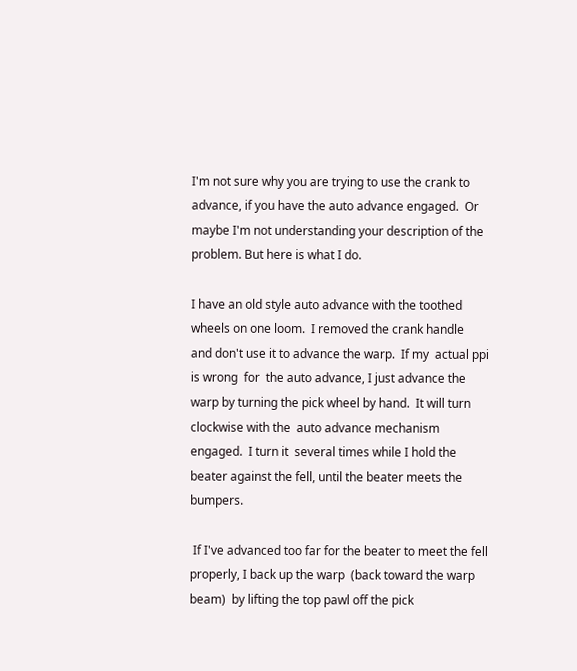I'm not sure why you are trying to use the crank to advance, if you have the auto advance engaged.  Or maybe I'm not understanding your description of the problem. But here is what I do.

I have an old style auto advance with the toothed wheels on one loom.  I removed the crank handle  and don't use it to advance the warp.  If my  actual ppi is wrong  for  the auto advance, I just advance the warp by turning the pick wheel by hand.  It will turn clockwise with the  auto advance mechanism engaged.  I turn it  several times while I hold the beater against the fell, until the beater meets the bumpers.

 If I've advanced too far for the beater to meet the fell properly, I back up the warp  (back toward the warp beam)  by lifting the top pawl off the pick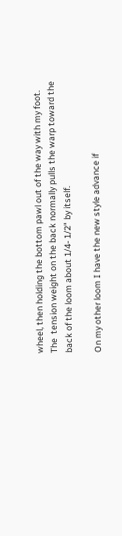wheel, then holding the bottom pawl out of the way with my foot.  The  tension weight on the back normally pulls the warp toward the back of the loom about 1/4- 1/2" by itself.

On my other loom I have the new style advance if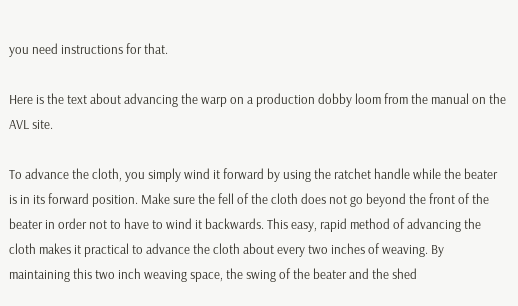you need instructions for that.

Here is the text about advancing the warp on a production dobby loom from the manual on the AVL site.

To advance the cloth, you simply wind it forward by using the ratchet handle while the beater is in its forward position. Make sure the fell of the cloth does not go beyond the front of the beater in order not to have to wind it backwards. This easy, rapid method of advancing the cloth makes it practical to advance the cloth about every two inches of weaving. By maintaining this two inch weaving space, the swing of the beater and the shed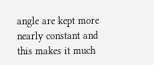angle are kept more nearly constant and this makes it much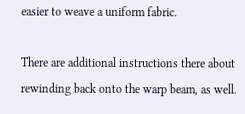easier to weave a uniform fabric.

There are additional instructions there about rewinding back onto the warp beam, as well.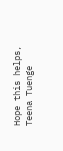Hope this helps,  Teena Tuenge